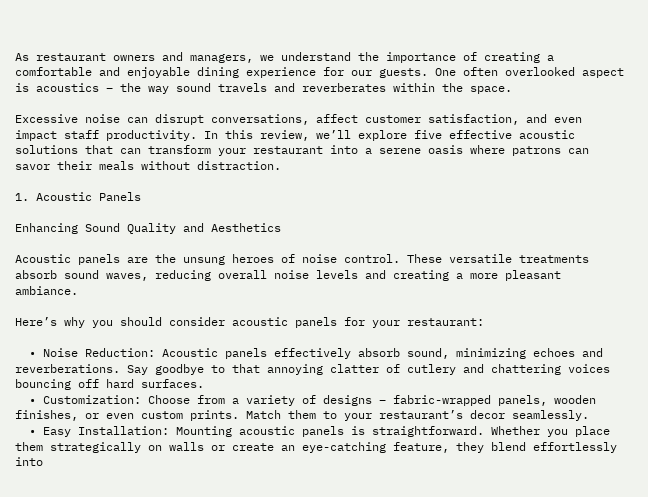As restaurant owners and managers, we understand the importance of creating a comfortable and enjoyable dining experience for our guests. One often overlooked aspect is acoustics – the way sound travels and reverberates within the space.

Excessive noise can disrupt conversations, affect customer satisfaction, and even impact staff productivity. In this review, we’ll explore five effective acoustic solutions that can transform your restaurant into a serene oasis where patrons can savor their meals without distraction.

1. Acoustic Panels

Enhancing Sound Quality and Aesthetics

Acoustic panels are the unsung heroes of noise control. These versatile treatments absorb sound waves, reducing overall noise levels and creating a more pleasant ambiance.

Here’s why you should consider acoustic panels for your restaurant:

  • Noise Reduction: Acoustic panels effectively absorb sound, minimizing echoes and reverberations. Say goodbye to that annoying clatter of cutlery and chattering voices bouncing off hard surfaces.
  • Customization: Choose from a variety of designs – fabric-wrapped panels, wooden finishes, or even custom prints. Match them to your restaurant’s decor seamlessly.
  • Easy Installation: Mounting acoustic panels is straightforward. Whether you place them strategically on walls or create an eye-catching feature, they blend effortlessly into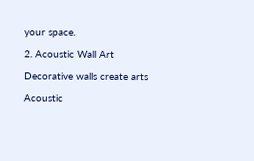your space.

2. Acoustic Wall Art

Decorative walls create arts

Acoustic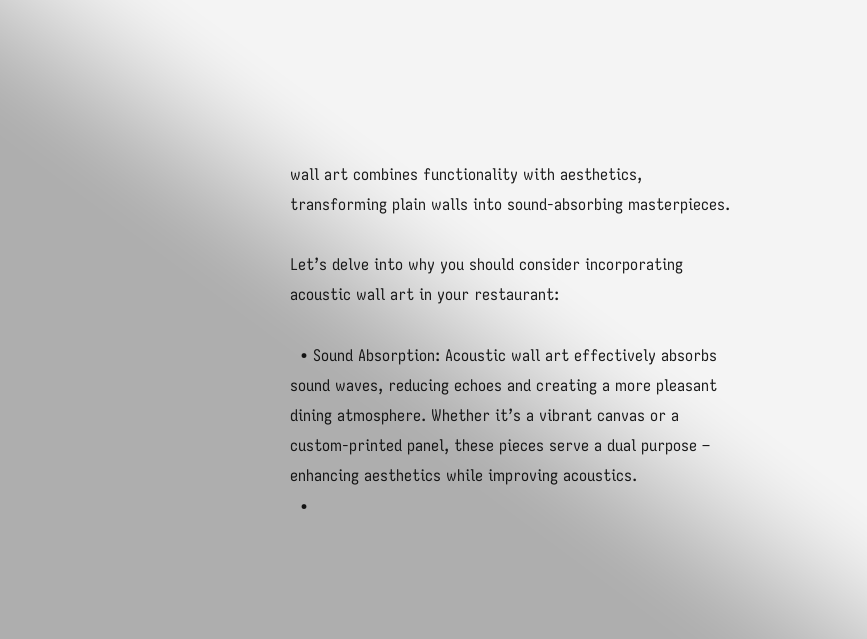wall art combines functionality with aesthetics, transforming plain walls into sound-absorbing masterpieces.

Let’s delve into why you should consider incorporating acoustic wall art in your restaurant:

  • Sound Absorption: Acoustic wall art effectively absorbs sound waves, reducing echoes and creating a more pleasant dining atmosphere. Whether it’s a vibrant canvas or a custom-printed panel, these pieces serve a dual purpose – enhancing aesthetics while improving acoustics.
  •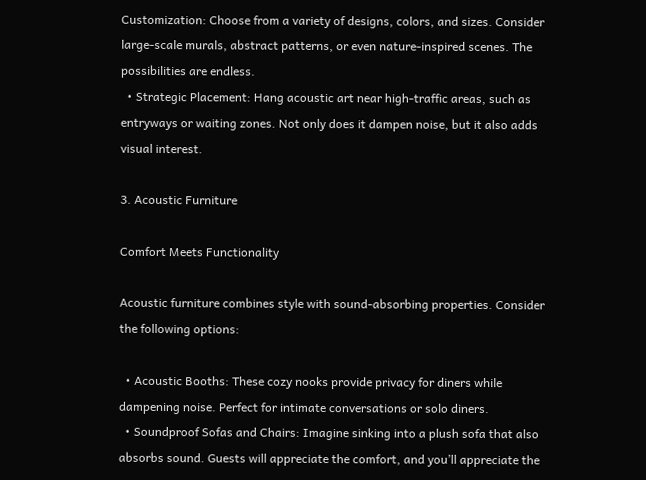Customization: Choose from a variety of designs, colors, and sizes. Consider large-scale murals, abstract patterns, or even nature-inspired scenes. The possibilities are endless.
  • Strategic Placement: Hang acoustic art near high-traffic areas, such as entryways or waiting zones. Not only does it dampen noise, but it also adds visual interest.

3. Acoustic Furniture

Comfort Meets Functionality

Acoustic furniture combines style with sound-absorbing properties. Consider the following options:

  • Acoustic Booths: These cozy nooks provide privacy for diners while dampening noise. Perfect for intimate conversations or solo diners.
  • Soundproof Sofas and Chairs: Imagine sinking into a plush sofa that also absorbs sound. Guests will appreciate the comfort, and you’ll appreciate the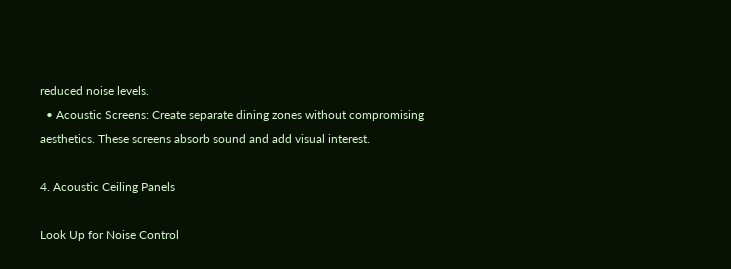reduced noise levels.
  • Acoustic Screens: Create separate dining zones without compromising aesthetics. These screens absorb sound and add visual interest.

4. Acoustic Ceiling Panels

Look Up for Noise Control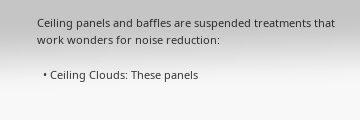Ceiling panels and baffles are suspended treatments that work wonders for noise reduction:

  • Ceiling Clouds: These panels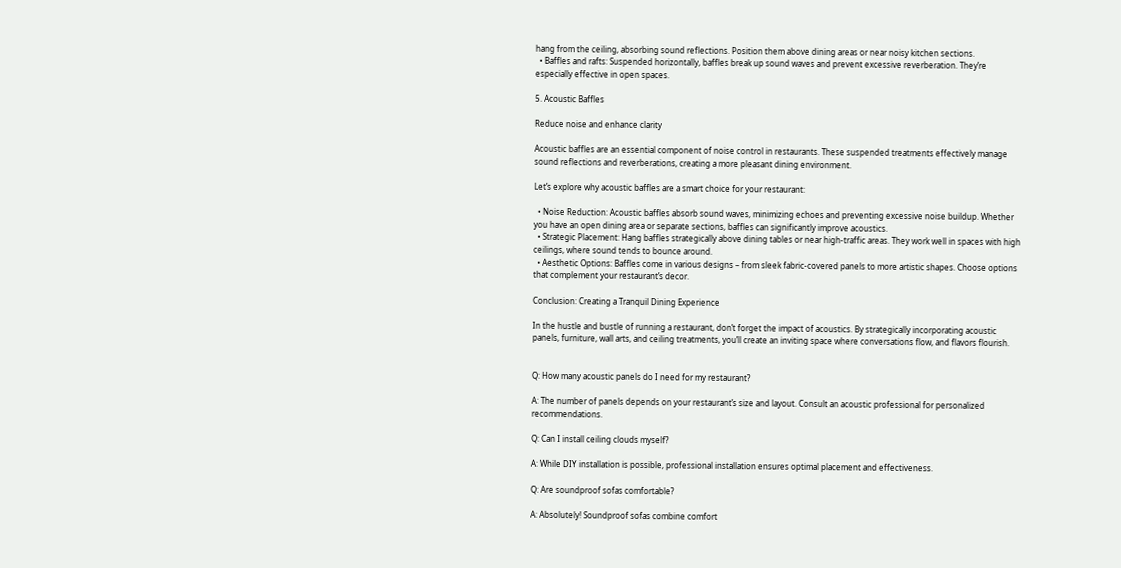hang from the ceiling, absorbing sound reflections. Position them above dining areas or near noisy kitchen sections.
  • Baffles and rafts: Suspended horizontally, baffles break up sound waves and prevent excessive reverberation. They’re especially effective in open spaces.

5. Acoustic Baffles

Reduce noise and enhance clarity

Acoustic baffles are an essential component of noise control in restaurants. These suspended treatments effectively manage sound reflections and reverberations, creating a more pleasant dining environment.

Let’s explore why acoustic baffles are a smart choice for your restaurant:

  • Noise Reduction: Acoustic baffles absorb sound waves, minimizing echoes and preventing excessive noise buildup. Whether you have an open dining area or separate sections, baffles can significantly improve acoustics.
  • Strategic Placement: Hang baffles strategically above dining tables or near high-traffic areas. They work well in spaces with high ceilings, where sound tends to bounce around.
  • Aesthetic Options: Baffles come in various designs – from sleek fabric-covered panels to more artistic shapes. Choose options that complement your restaurant’s decor.

Conclusion: Creating a Tranquil Dining Experience

In the hustle and bustle of running a restaurant, don’t forget the impact of acoustics. By strategically incorporating acoustic panels, furniture, wall arts, and ceiling treatments, you’ll create an inviting space where conversations flow, and flavors flourish.


Q: How many acoustic panels do I need for my restaurant?

A: The number of panels depends on your restaurant’s size and layout. Consult an acoustic professional for personalized recommendations.

Q: Can I install ceiling clouds myself?

A: While DIY installation is possible, professional installation ensures optimal placement and effectiveness.

Q: Are soundproof sofas comfortable?

A: Absolutely! Soundproof sofas combine comfort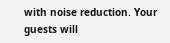with noise reduction. Your guests will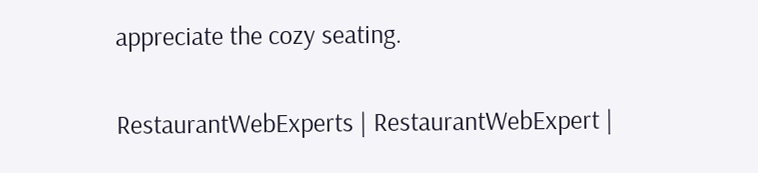appreciate the cozy seating.

RestaurantWebExperts | RestaurantWebExpert |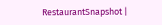RestaurantSnapshot |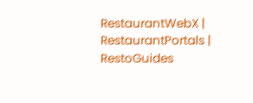RestaurantWebX | RestaurantPortals | RestoGuides